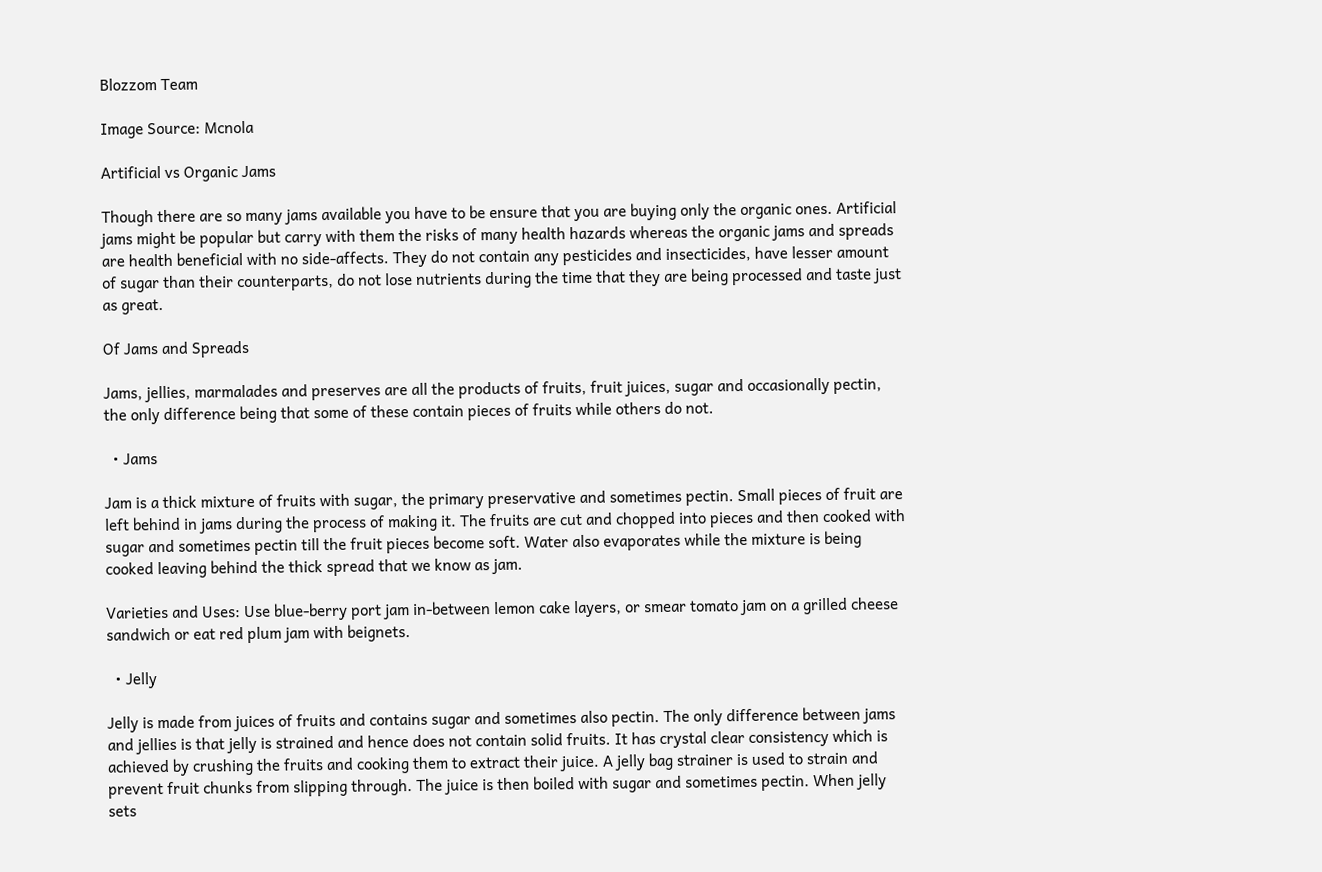Blozzom Team

Image Source: Mcnola

Artificial vs Organic Jams

Though there are so many jams available you have to be ensure that you are buying only the organic ones. Artificial jams might be popular but carry with them the risks of many health hazards whereas the organic jams and spreads are health beneficial with no side-affects. They do not contain any pesticides and insecticides, have lesser amount of sugar than their counterparts, do not lose nutrients during the time that they are being processed and taste just as great.

Of Jams and Spreads

Jams, jellies, marmalades and preserves are all the products of fruits, fruit juices, sugar and occasionally pectin, the only difference being that some of these contain pieces of fruits while others do not.

  • Jams

Jam is a thick mixture of fruits with sugar, the primary preservative and sometimes pectin. Small pieces of fruit are left behind in jams during the process of making it. The fruits are cut and chopped into pieces and then cooked with sugar and sometimes pectin till the fruit pieces become soft. Water also evaporates while the mixture is being cooked leaving behind the thick spread that we know as jam.

Varieties and Uses: Use blue-berry port jam in-between lemon cake layers, or smear tomato jam on a grilled cheese sandwich or eat red plum jam with beignets.

  • Jelly

Jelly is made from juices of fruits and contains sugar and sometimes also pectin. The only difference between jams and jellies is that jelly is strained and hence does not contain solid fruits. It has crystal clear consistency which is achieved by crushing the fruits and cooking them to extract their juice. A jelly bag strainer is used to strain and prevent fruit chunks from slipping through. The juice is then boiled with sugar and sometimes pectin. When jelly sets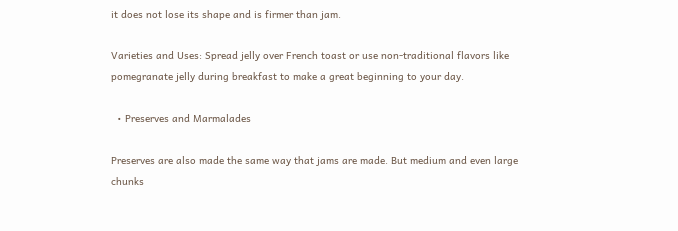it does not lose its shape and is firmer than jam.

Varieties and Uses: Spread jelly over French toast or use non-traditional flavors like pomegranate jelly during breakfast to make a great beginning to your day.

  • Preserves and Marmalades

Preserves are also made the same way that jams are made. But medium and even large chunks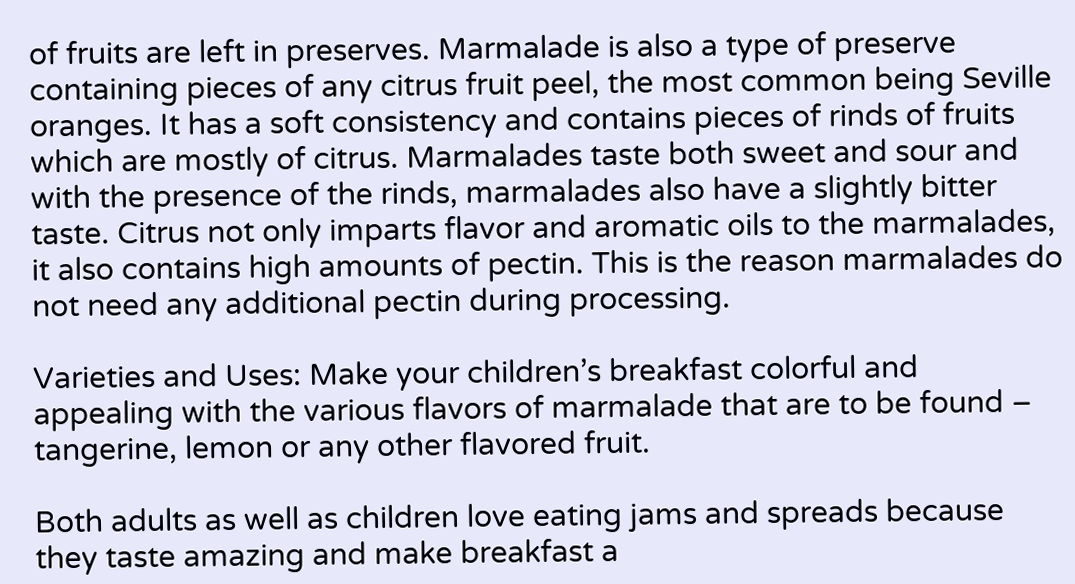of fruits are left in preserves. Marmalade is also a type of preserve containing pieces of any citrus fruit peel, the most common being Seville oranges. It has a soft consistency and contains pieces of rinds of fruits which are mostly of citrus. Marmalades taste both sweet and sour and with the presence of the rinds, marmalades also have a slightly bitter taste. Citrus not only imparts flavor and aromatic oils to the marmalades, it also contains high amounts of pectin. This is the reason marmalades do not need any additional pectin during processing.

Varieties and Uses: Make your children’s breakfast colorful and appealing with the various flavors of marmalade that are to be found – tangerine, lemon or any other flavored fruit.

Both adults as well as children love eating jams and spreads because they taste amazing and make breakfast a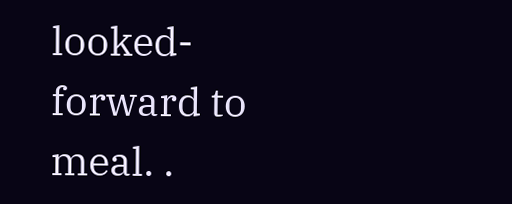looked-forward to meal. .